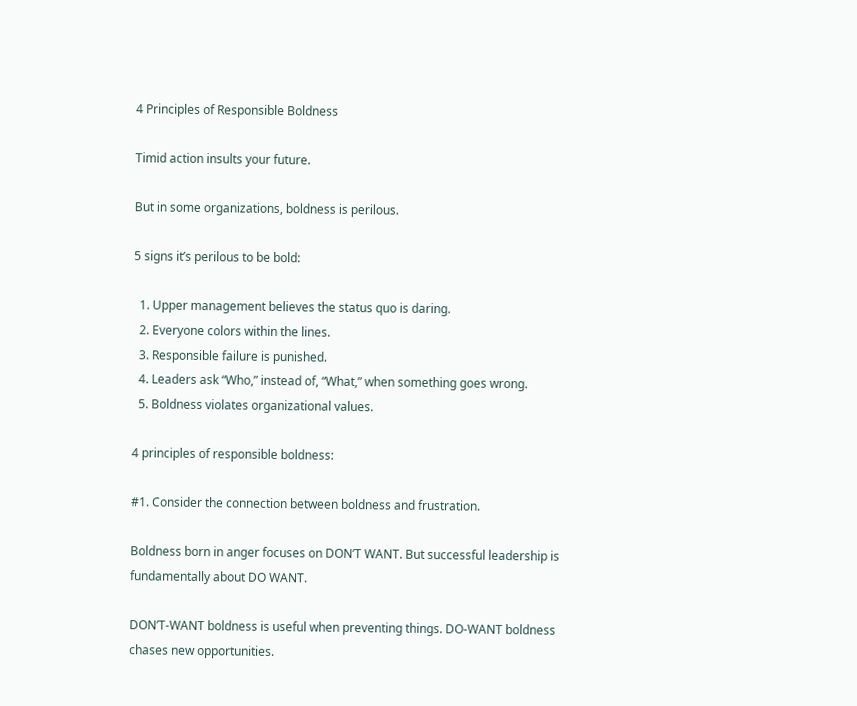4 Principles of Responsible Boldness

Timid action insults your future.

But in some organizations, boldness is perilous.

5 signs it’s perilous to be bold:

  1. Upper management believes the status quo is daring.
  2. Everyone colors within the lines.
  3. Responsible failure is punished.
  4. Leaders ask “Who,” instead of, “What,” when something goes wrong.
  5. Boldness violates organizational values.

4 principles of responsible boldness:

#1. Consider the connection between boldness and frustration.

Boldness born in anger focuses on DON’T WANT. But successful leadership is fundamentally about DO WANT.

DON’T-WANT boldness is useful when preventing things. DO-WANT boldness chases new opportunities.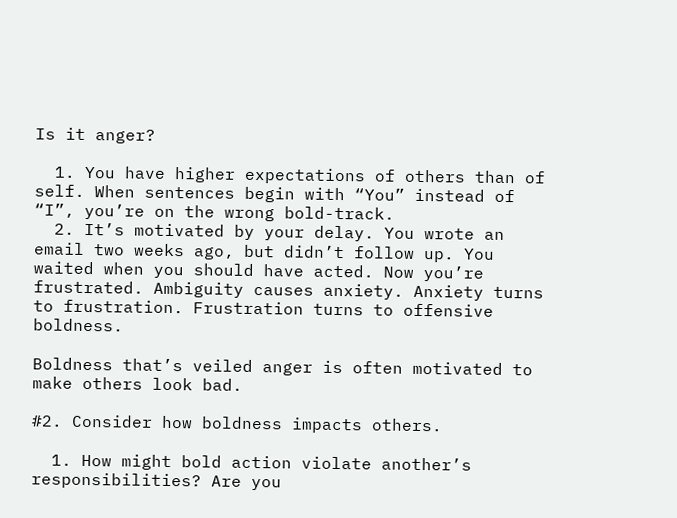Is it anger?

  1. You have higher expectations of others than of self. When sentences begin with “You” instead of “I”, you’re on the wrong bold-track.
  2. It’s motivated by your delay. You wrote an email two weeks ago, but didn’t follow up. You waited when you should have acted. Now you’re frustrated. Ambiguity causes anxiety. Anxiety turns to frustration. Frustration turns to offensive boldness.

Boldness that’s veiled anger is often motivated to make others look bad.

#2. Consider how boldness impacts others.

  1. How might bold action violate another’s responsibilities? Are you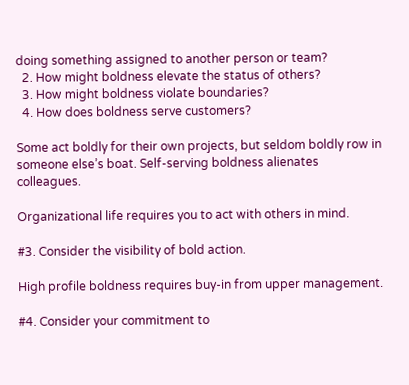doing something assigned to another person or team?
  2. How might boldness elevate the status of others?
  3. How might boldness violate boundaries?
  4. How does boldness serve customers?

Some act boldly for their own projects, but seldom boldly row in someone else’s boat. Self-serving boldness alienates colleagues.

Organizational life requires you to act with others in mind.

#3. Consider the visibility of bold action.

High profile boldness requires buy-in from upper management.

#4. Consider your commitment to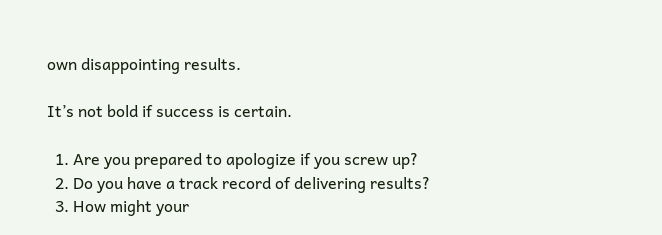own disappointing results.

It’s not bold if success is certain.

  1. Are you prepared to apologize if you screw up?
  2. Do you have a track record of delivering results?
  3. How might your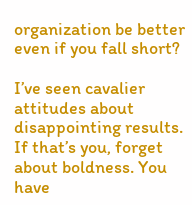organization be better even if you fall short?

I’ve seen cavalier attitudes about disappointing results. If that’s you, forget about boldness. You have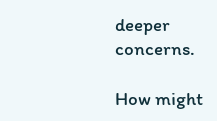deeper concerns.

How might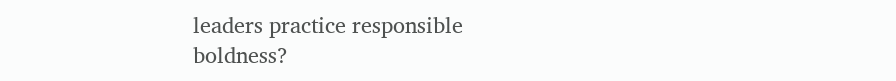leaders practice responsible boldness?